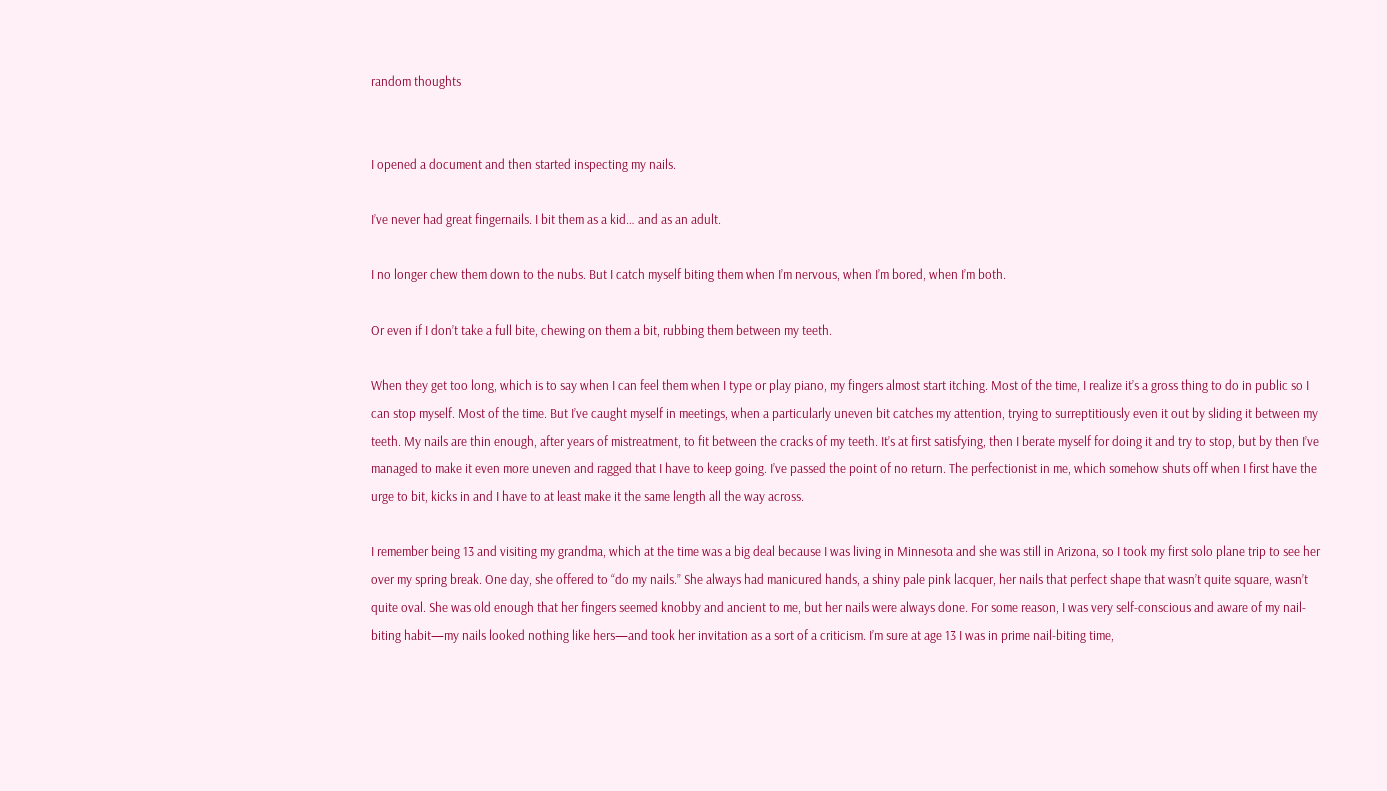random thoughts


I opened a document and then started inspecting my nails.

I’ve never had great fingernails. I bit them as a kid… and as an adult.

I no longer chew them down to the nubs. But I catch myself biting them when I’m nervous, when I’m bored, when I’m both.

Or even if I don’t take a full bite, chewing on them a bit, rubbing them between my teeth.

When they get too long, which is to say when I can feel them when I type or play piano, my fingers almost start itching. Most of the time, I realize it’s a gross thing to do in public so I can stop myself. Most of the time. But I’ve caught myself in meetings, when a particularly uneven bit catches my attention, trying to surreptitiously even it out by sliding it between my teeth. My nails are thin enough, after years of mistreatment, to fit between the cracks of my teeth. It’s at first satisfying, then I berate myself for doing it and try to stop, but by then I’ve managed to make it even more uneven and ragged that I have to keep going. I’ve passed the point of no return. The perfectionist in me, which somehow shuts off when I first have the urge to bit, kicks in and I have to at least make it the same length all the way across.

I remember being 13 and visiting my grandma, which at the time was a big deal because I was living in Minnesota and she was still in Arizona, so I took my first solo plane trip to see her over my spring break. One day, she offered to “do my nails.” She always had manicured hands, a shiny pale pink lacquer, her nails that perfect shape that wasn’t quite square, wasn’t quite oval. She was old enough that her fingers seemed knobby and ancient to me, but her nails were always done. For some reason, I was very self-conscious and aware of my nail-biting habit—my nails looked nothing like hers—and took her invitation as a sort of a criticism. I’m sure at age 13 I was in prime nail-biting time,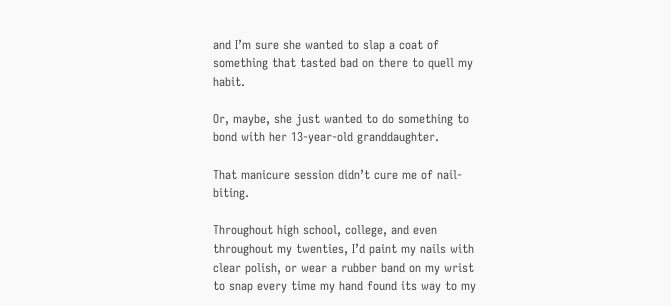and I’m sure she wanted to slap a coat of something that tasted bad on there to quell my habit.

Or, maybe, she just wanted to do something to bond with her 13-year-old granddaughter.

That manicure session didn’t cure me of nail-biting.

Throughout high school, college, and even throughout my twenties, I’d paint my nails with clear polish, or wear a rubber band on my wrist to snap every time my hand found its way to my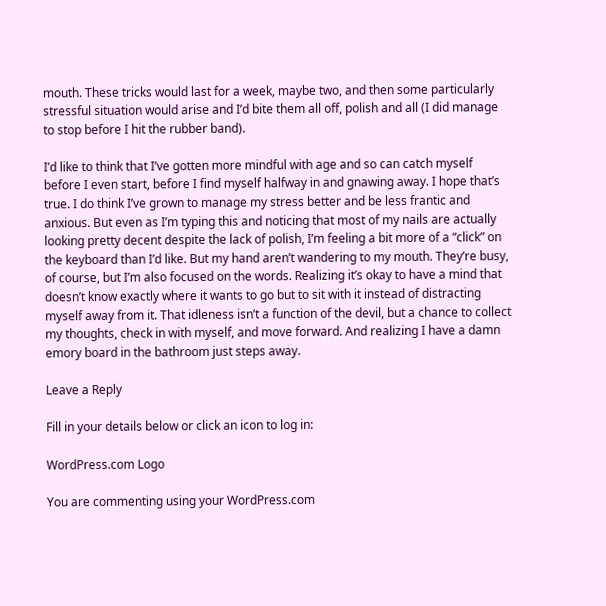mouth. These tricks would last for a week, maybe two, and then some particularly stressful situation would arise and I’d bite them all off, polish and all (I did manage to stop before I hit the rubber band).

I’d like to think that I’ve gotten more mindful with age and so can catch myself before I even start, before I find myself halfway in and gnawing away. I hope that’s true. I do think I’ve grown to manage my stress better and be less frantic and anxious. But even as I’m typing this and noticing that most of my nails are actually looking pretty decent despite the lack of polish, I’m feeling a bit more of a “click” on the keyboard than I’d like. But my hand aren’t wandering to my mouth. They’re busy, of course, but I’m also focused on the words. Realizing it’s okay to have a mind that doesn’t know exactly where it wants to go but to sit with it instead of distracting myself away from it. That idleness isn’t a function of the devil, but a chance to collect my thoughts, check in with myself, and move forward. And realizing I have a damn emory board in the bathroom just steps away.

Leave a Reply

Fill in your details below or click an icon to log in:

WordPress.com Logo

You are commenting using your WordPress.com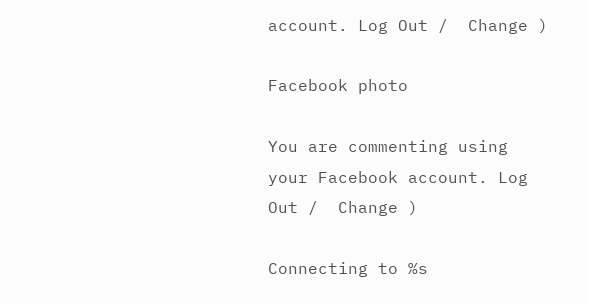account. Log Out /  Change )

Facebook photo

You are commenting using your Facebook account. Log Out /  Change )

Connecting to %s